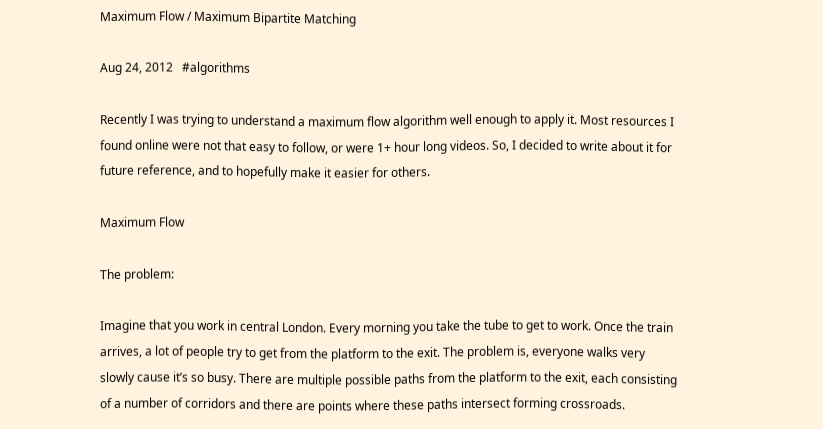Maximum Flow / Maximum Bipartite Matching

Aug 24, 2012   #algorithms

Recently I was trying to understand a maximum flow algorithm well enough to apply it. Most resources I found online were not that easy to follow, or were 1+ hour long videos. So, I decided to write about it for future reference, and to hopefully make it easier for others.

Maximum Flow

The problem:

Imagine that you work in central London. Every morning you take the tube to get to work. Once the train arrives, a lot of people try to get from the platform to the exit. The problem is, everyone walks very slowly cause it’s so busy. There are multiple possible paths from the platform to the exit, each consisting of a number of corridors and there are points where these paths intersect forming crossroads.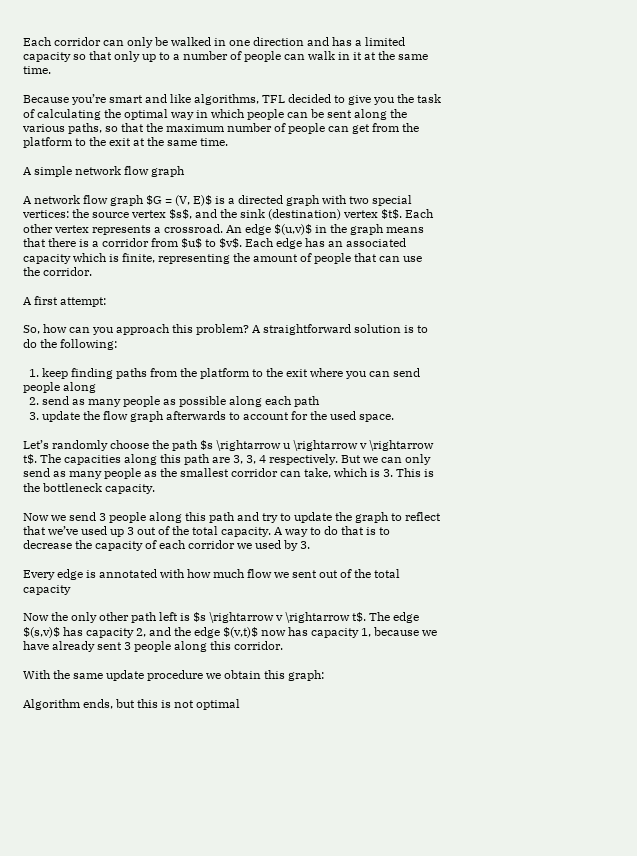Each corridor can only be walked in one direction and has a limited capacity so that only up to a number of people can walk in it at the same time.

Because you’re smart and like algorithms, TFL decided to give you the task of calculating the optimal way in which people can be sent along the various paths, so that the maximum number of people can get from the platform to the exit at the same time.

A simple network flow graph

A network flow graph $G = (V, E)$ is a directed graph with two special vertices: the source vertex $s$, and the sink (destination) vertex $t$. Each other vertex represents a crossroad. An edge $(u,v)$ in the graph means that there is a corridor from $u$ to $v$. Each edge has an associated capacity which is finite, representing the amount of people that can use the corridor.

A first attempt:

So, how can you approach this problem? A straightforward solution is to do the following:

  1. keep finding paths from the platform to the exit where you can send people along
  2. send as many people as possible along each path
  3. update the flow graph afterwards to account for the used space.

Let’s randomly choose the path $s \rightarrow u \rightarrow v \rightarrow t$. The capacities along this path are 3, 3, 4 respectively. But we can only send as many people as the smallest corridor can take, which is 3. This is the bottleneck capacity.

Now we send 3 people along this path and try to update the graph to reflect that we’ve used up 3 out of the total capacity. A way to do that is to decrease the capacity of each corridor we used by 3.

Every edge is annotated with how much flow we sent out of the total capacity

Now the only other path left is $s \rightarrow v \rightarrow t$. The edge $(s,v)$ has capacity 2, and the edge $(v,t)$ now has capacity 1, because we have already sent 3 people along this corridor.

With the same update procedure we obtain this graph:

Algorithm ends, but this is not optimal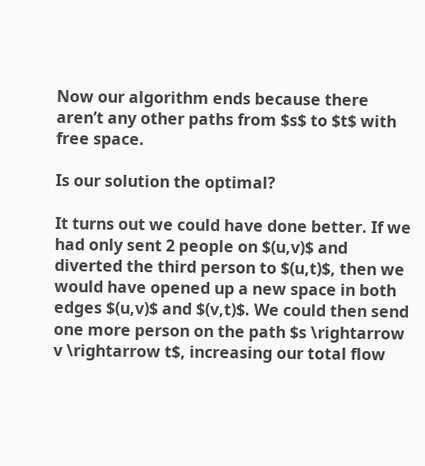Now our algorithm ends because there aren’t any other paths from $s$ to $t$ with free space.

Is our solution the optimal?

It turns out we could have done better. If we had only sent 2 people on $(u,v)$ and diverted the third person to $(u,t)$, then we would have opened up a new space in both edges $(u,v)$ and $(v,t)$. We could then send one more person on the path $s \rightarrow v \rightarrow t$, increasing our total flow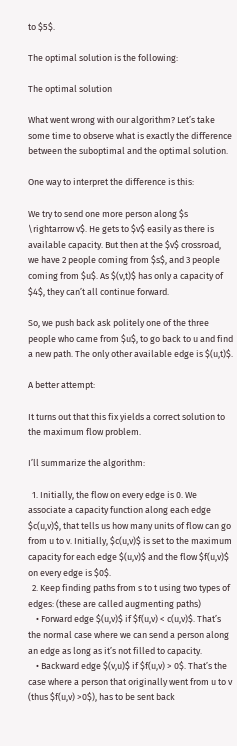to $5$.

The optimal solution is the following:

The optimal solution

What went wrong with our algorithm? Let’s take some time to observe what is exactly the difference between the suboptimal and the optimal solution.

One way to interpret the difference is this:

We try to send one more person along $s \rightarrow v$. He gets to $v$ easily as there is available capacity. But then at the $v$ crossroad, we have 2 people coming from $s$, and 3 people coming from $u$. As $(v,t)$ has only a capacity of $4$, they can’t all continue forward.

So, we push back ask politely one of the three people who came from $u$, to go back to u and find a new path. The only other available edge is $(u,t)$.

A better attempt:

It turns out that this fix yields a correct solution to the maximum flow problem.

I’ll summarize the algorithm:

  1. Initially, the flow on every edge is 0. We associate a capacity function along each edge $c(u,v)$, that tells us how many units of flow can go from u to v. Initially, $c(u,v)$ is set to the maximum capacity for each edge $(u,v)$ and the flow $f(u,v)$ on every edge is $0$.
  2. Keep finding paths from s to t using two types of edges: (these are called augmenting paths)
    • Forward edge $(u,v)$ if $f(u,v) < c(u,v)$. That’s the normal case where we can send a person along an edge as long as it’s not filled to capacity.
    • Backward edge $(v,u)$ if $f(u,v) > 0$. That’s the case where a person that originally went from u to v (thus $f(u,v) >0$), has to be sent back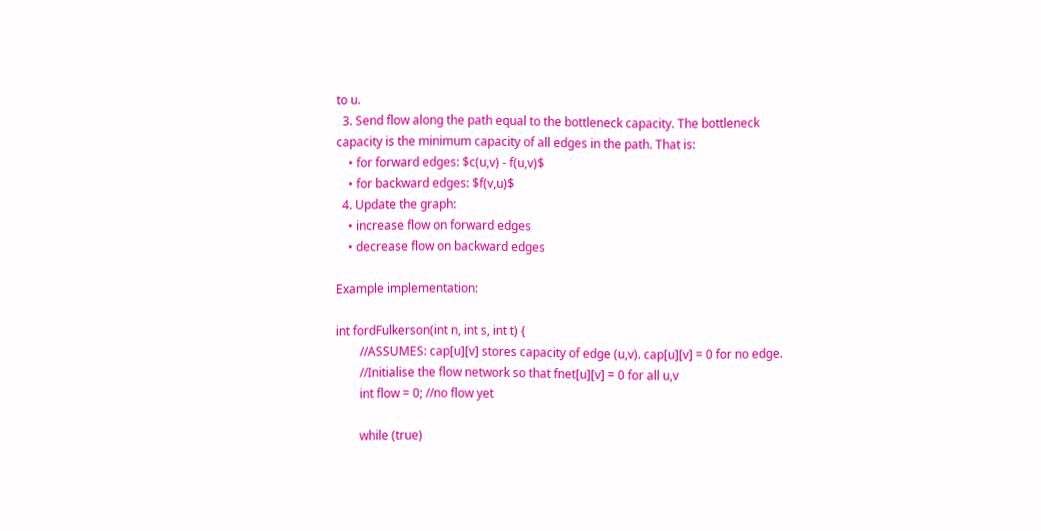to u.
  3. Send flow along the path equal to the bottleneck capacity. The bottleneck capacity is the minimum capacity of all edges in the path. That is:
    • for forward edges: $c(u,v) - f(u,v)$
    • for backward edges: $f(v,u)$
  4. Update the graph:
    • increase flow on forward edges
    • decrease flow on backward edges

Example implementation:

int fordFulkerson(int n, int s, int t) {
        //ASSUMES: cap[u][v] stores capacity of edge (u,v). cap[u][v] = 0 for no edge.
        //Initialise the flow network so that fnet[u][v] = 0 for all u,v
        int flow = 0; //no flow yet

        while (true)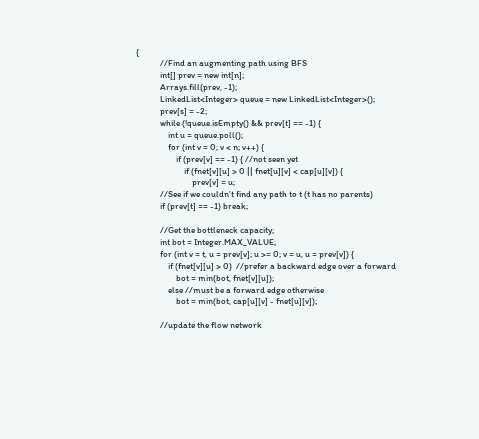{
            //Find an augmenting path using BFS
            int[] prev = new int[n];
            Arrays.fill(prev, -1);
            LinkedList<Integer> queue = new LinkedList<Integer>();
            prev[s] = -2;
            while (!queue.isEmpty() && prev[t] == -1) {
                int u = queue.poll();
                for (int v = 0; v < n; v++) {
                    if (prev[v] == -1) { //not seen yet
                        if (fnet[v][u] > 0 || fnet[u][v] < cap[u][v]) {
                            prev[v] = u;
            //See if we couldn't find any path to t (t has no parents)
            if (prev[t] == -1) break;

            //Get the bottleneck capacity;
            int bot = Integer.MAX_VALUE;
            for (int v = t, u = prev[v]; u >= 0; v = u, u = prev[v]) {
                if (fnet[v][u] > 0)  //prefer a backward edge over a forward
                    bot = min(bot, fnet[v][u]);
                else //must be a forward edge otherwise
                    bot = min(bot, cap[u][v] - fnet[u][v]);

            //update the flow network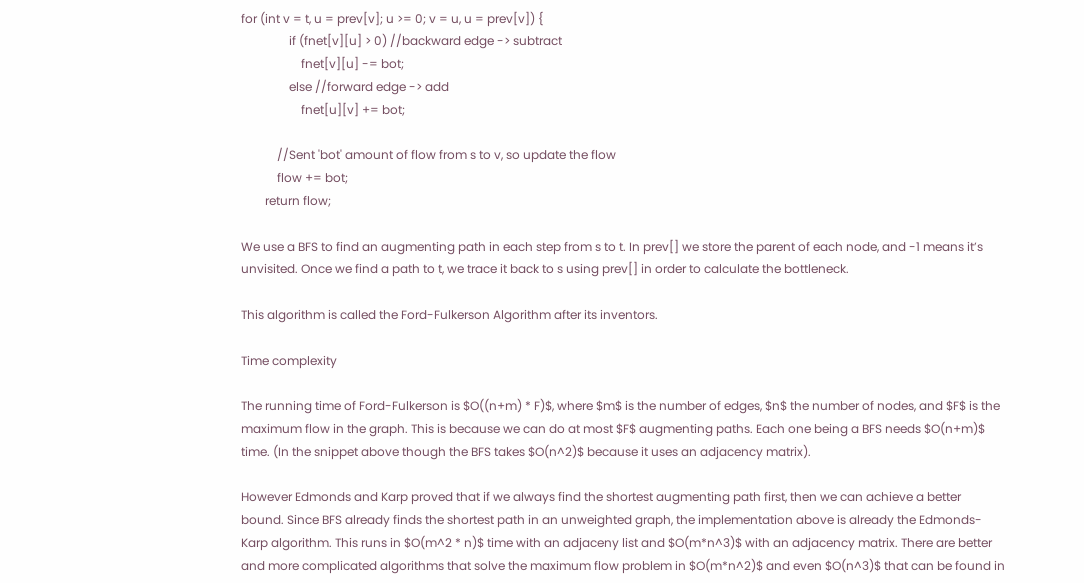for (int v = t, u = prev[v]; u >= 0; v = u, u = prev[v]) {
                if (fnet[v][u] > 0) //backward edge -> subtract
                    fnet[v][u] -= bot;
                else //forward edge -> add
                    fnet[u][v] += bot;

            //Sent 'bot' amount of flow from s to v, so update the flow
            flow += bot;
        return flow;

We use a BFS to find an augmenting path in each step from s to t. In prev[] we store the parent of each node, and -1 means it’s unvisited. Once we find a path to t, we trace it back to s using prev[] in order to calculate the bottleneck.

This algorithm is called the Ford-Fulkerson Algorithm after its inventors.

Time complexity

The running time of Ford-Fulkerson is $O((n+m) * F)$, where $m$ is the number of edges, $n$ the number of nodes, and $F$ is the maximum flow in the graph. This is because we can do at most $F$ augmenting paths. Each one being a BFS needs $O(n+m)$ time. (In the snippet above though the BFS takes $O(n^2)$ because it uses an adjacency matrix).

However Edmonds and Karp proved that if we always find the shortest augmenting path first, then we can achieve a better bound. Since BFS already finds the shortest path in an unweighted graph, the implementation above is already the Edmonds-Karp algorithm. This runs in $O(m^2 * n)$ time with an adjaceny list and $O(m*n^3)$ with an adjacency matrix. There are better and more complicated algorithms that solve the maximum flow problem in $O(m*n^2)$ and even $O(n^3)$ that can be found in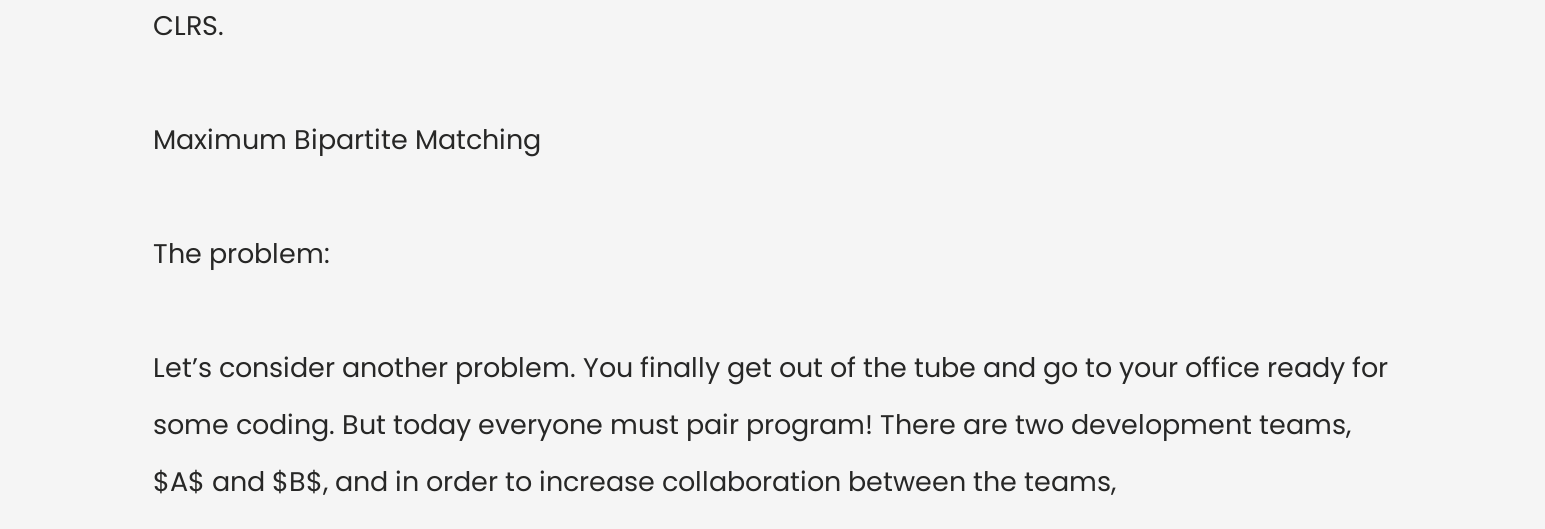CLRS.

Maximum Bipartite Matching

The problem:

Let’s consider another problem. You finally get out of the tube and go to your office ready for some coding. But today everyone must pair program! There are two development teams, $A$ and $B$, and in order to increase collaboration between the teams,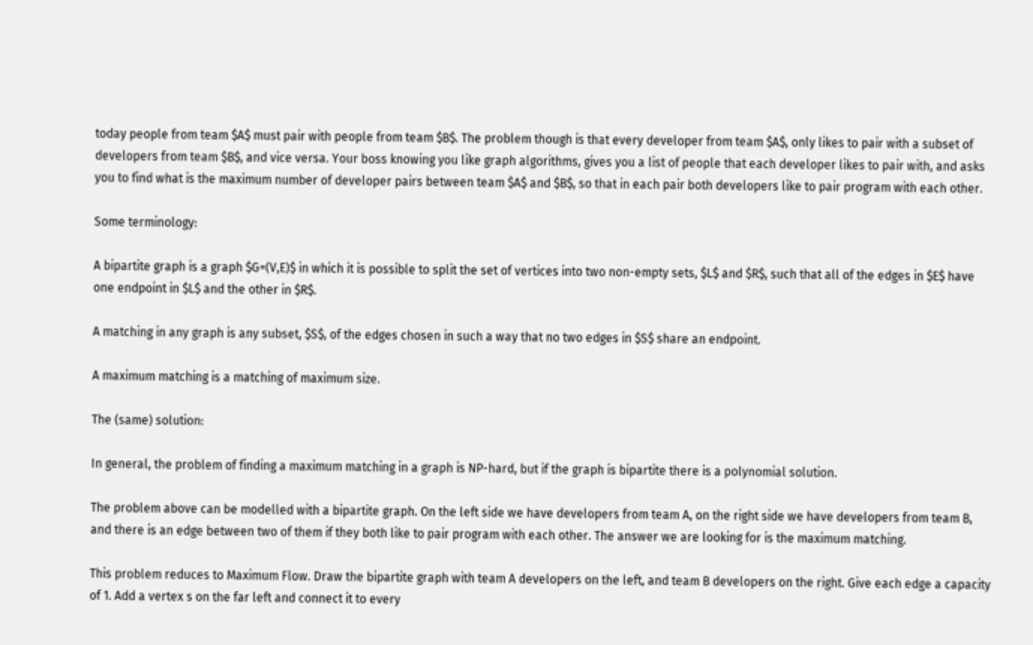today people from team $A$ must pair with people from team $B$. The problem though is that every developer from team $A$, only likes to pair with a subset of developers from team $B$, and vice versa. Your boss knowing you like graph algorithms, gives you a list of people that each developer likes to pair with, and asks you to find what is the maximum number of developer pairs between team $A$ and $B$, so that in each pair both developers like to pair program with each other.

Some terminology:

A bipartite graph is a graph $G=(V,E)$ in which it is possible to split the set of vertices into two non-empty sets, $L$ and $R$, such that all of the edges in $E$ have one endpoint in $L$ and the other in $R$.

A matching in any graph is any subset, $S$, of the edges chosen in such a way that no two edges in $S$ share an endpoint.

A maximum matching is a matching of maximum size.

The (same) solution:

In general, the problem of finding a maximum matching in a graph is NP-hard, but if the graph is bipartite there is a polynomial solution.

The problem above can be modelled with a bipartite graph. On the left side we have developers from team A, on the right side we have developers from team B, and there is an edge between two of them if they both like to pair program with each other. The answer we are looking for is the maximum matching.

This problem reduces to Maximum Flow. Draw the bipartite graph with team A developers on the left, and team B developers on the right. Give each edge a capacity of 1. Add a vertex s on the far left and connect it to every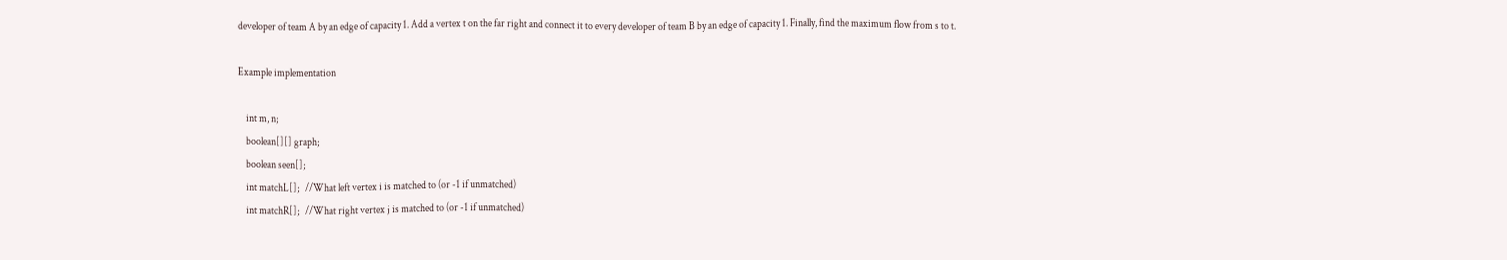developer of team A by an edge of capacity 1. Add a vertex t on the far right and connect it to every developer of team B by an edge of capacity 1. Finally, find the maximum flow from s to t.

Example implementation

    int m, n;
    boolean[][] graph;
    boolean seen[];
    int matchL[];   //What left vertex i is matched to (or -1 if unmatched)
    int matchR[];   //What right vertex j is matched to (or -1 if unmatched)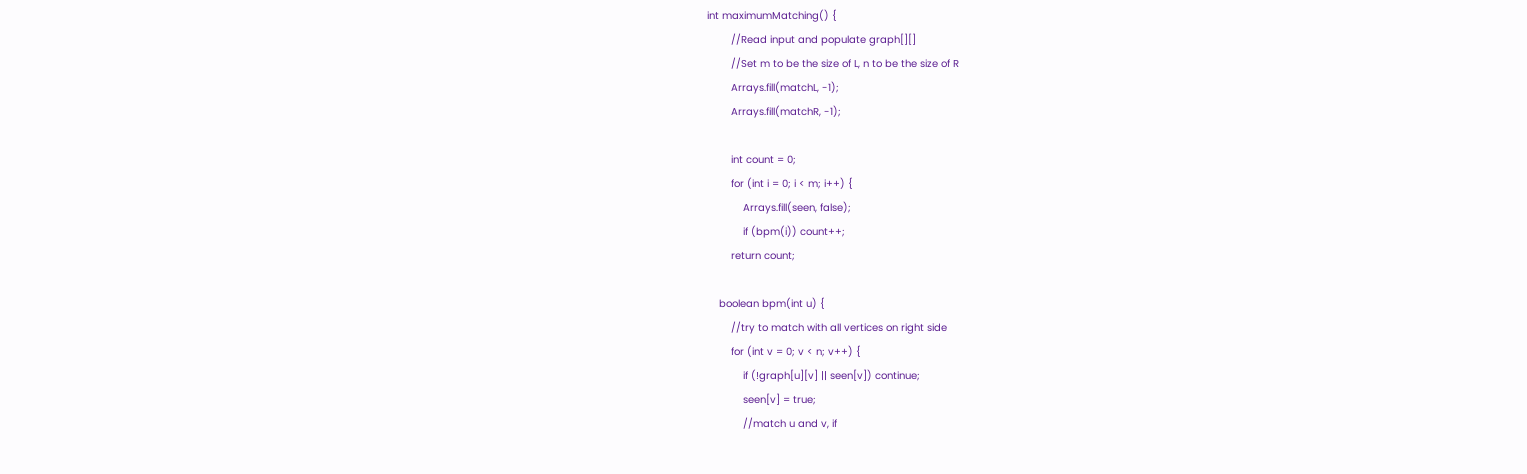int maximumMatching() {
        //Read input and populate graph[][]
        //Set m to be the size of L, n to be the size of R
        Arrays.fill(matchL, -1);
        Arrays.fill(matchR, -1);

        int count = 0;
        for (int i = 0; i < m; i++) {
            Arrays.fill(seen, false);
            if (bpm(i)) count++;
        return count;

    boolean bpm(int u) {
        //try to match with all vertices on right side
        for (int v = 0; v < n; v++) {
            if (!graph[u][v] || seen[v]) continue;
            seen[v] = true;
            //match u and v, if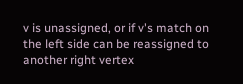v is unassigned, or if v's match on the left side can be reassigned to another right vertex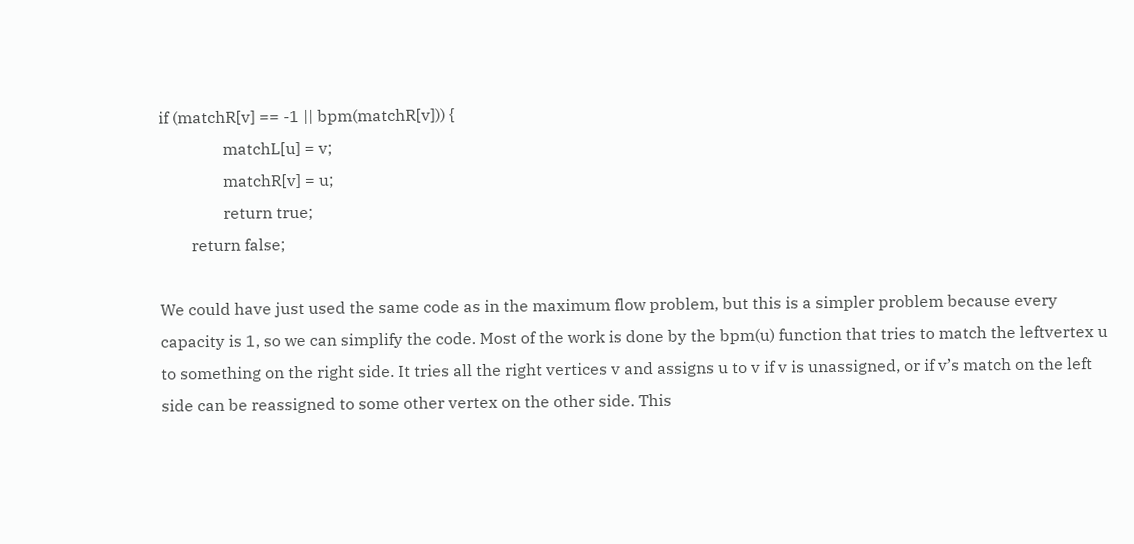if (matchR[v] == -1 || bpm(matchR[v])) {
                matchL[u] = v;
                matchR[v] = u;
                return true;
        return false;

We could have just used the same code as in the maximum flow problem, but this is a simpler problem because every capacity is 1, so we can simplify the code. Most of the work is done by the bpm(u) function that tries to match the leftvertex u to something on the right side. It tries all the right vertices v and assigns u to v if v is unassigned, or if v’s match on the left side can be reassigned to some other vertex on the other side. This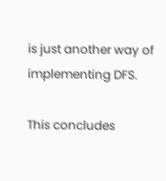is just another way of implementing DFS.

This concludes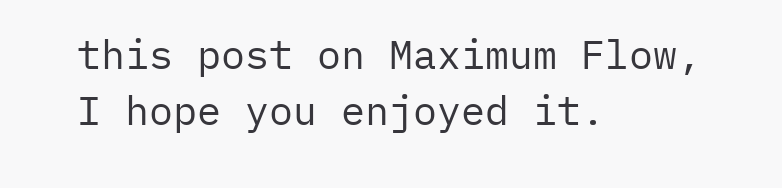this post on Maximum Flow, I hope you enjoyed it.